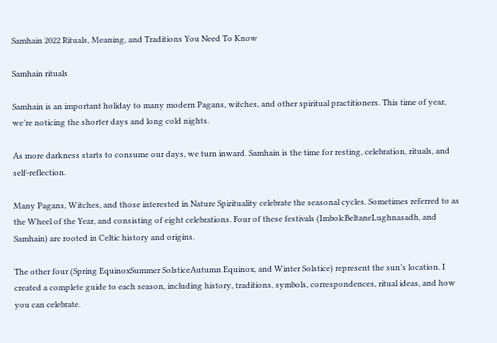Samhain 2022 Rituals, Meaning, and Traditions You Need To Know

Samhain rituals

Samhain is an important holiday to many modern Pagans, witches, and other spiritual practitioners. This time of year, we’re noticing the shorter days and long cold nights.

As more darkness starts to consume our days, we turn inward. Samhain is the time for resting, celebration, rituals, and self-reflection.

Many Pagans, Witches, and those interested in Nature Spirituality celebrate the seasonal cycles. Sometimes referred to as the Wheel of the Year, and consisting of eight celebrations. Four of these festivals (ImbolcBeltaneLughnasadh, and Samhain) are rooted in Celtic history and origins.

The other four (Spring EquinoxSummer SolsticeAutumn Equinox, and Winter Solstice) represent the sun’s location. I created a complete guide to each season, including history, traditions, symbols, correspondences, ritual ideas, and how you can celebrate.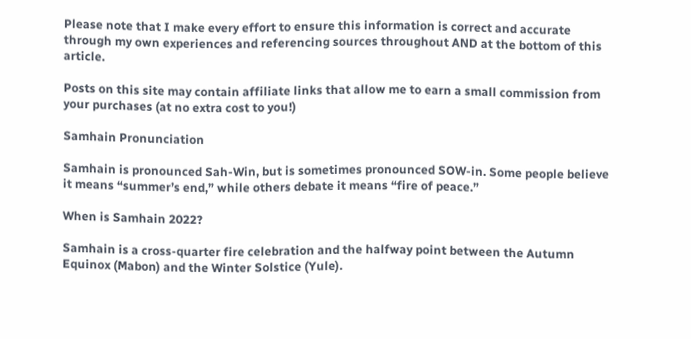Please note that I make every effort to ensure this information is correct and accurate through my own experiences and referencing sources throughout AND at the bottom of this article.

Posts on this site may contain affiliate links that allow me to earn a small commission from your purchases (at no extra cost to you!)

Samhain Pronunciation

Samhain is pronounced Sah-Win, but is sometimes pronounced SOW-in. Some people believe it means “summer’s end,” while others debate it means “fire of peace.”

When is Samhain 2022?

Samhain is a cross-quarter fire celebration and the halfway point between the Autumn Equinox (Mabon) and the Winter Solstice (Yule).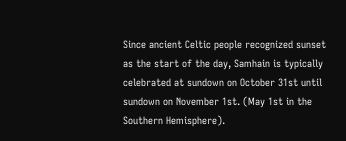Since ancient Celtic people recognized sunset as the start of the day, Samhain is typically celebrated at sundown on October 31st until sundown on November 1st. (May 1st in the Southern Hemisphere).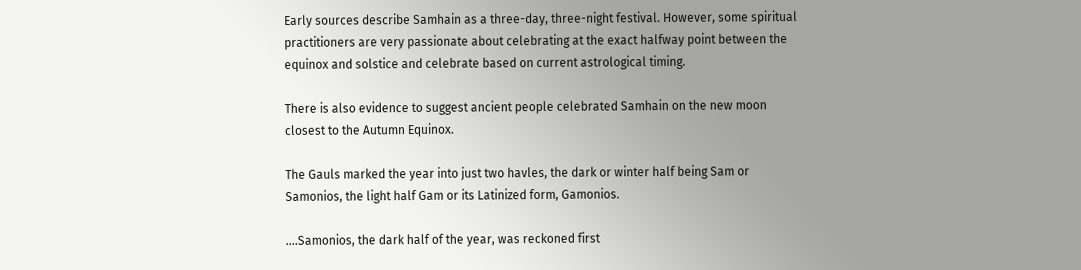Early sources describe Samhain as a three-day, three-night festival. However, some spiritual practitioners are very passionate about celebrating at the exact halfway point between the equinox and solstice and celebrate based on current astrological timing.

There is also evidence to suggest ancient people celebrated Samhain on the new moon closest to the Autumn Equinox.

The Gauls marked the year into just two havles, the dark or winter half being Sam or Samonios, the light half Gam or its Latinized form, Gamonios.

….Samonios, the dark half of the year, was reckoned first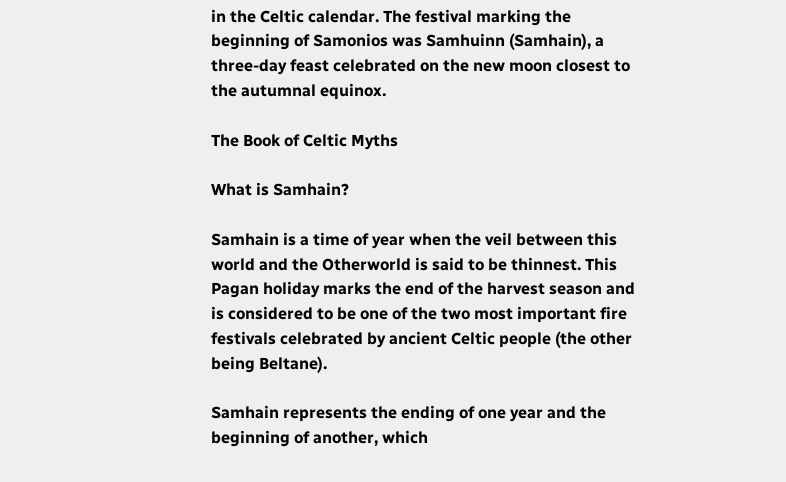in the Celtic calendar. The festival marking the beginning of Samonios was Samhuinn (Samhain), a three-day feast celebrated on the new moon closest to the autumnal equinox.

The Book of Celtic Myths

What is Samhain?

Samhain is a time of year when the veil between this world and the Otherworld is said to be thinnest. This Pagan holiday marks the end of the harvest season and is considered to be one of the two most important fire festivals celebrated by ancient Celtic people (the other being Beltane).

Samhain represents the ending of one year and the beginning of another, which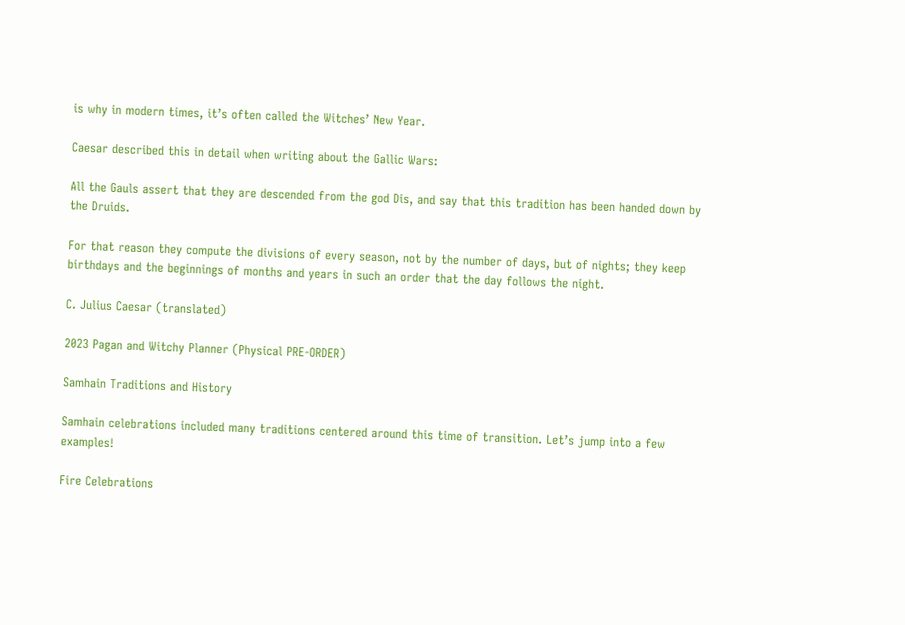is why in modern times, it’s often called the Witches’ New Year.

Caesar described this in detail when writing about the Gallic Wars:

All the Gauls assert that they are descended from the god Dis, and say that this tradition has been handed down by the Druids.

For that reason they compute the divisions of every season, not by the number of days, but of nights; they keep birthdays and the beginnings of months and years in such an order that the day follows the night.

C. Julius Caesar (translated)

2023 Pagan and Witchy Planner (Physical PRE-ORDER)

Samhain Traditions and History

Samhain celebrations included many traditions centered around this time of transition. Let’s jump into a few examples!

Fire Celebrations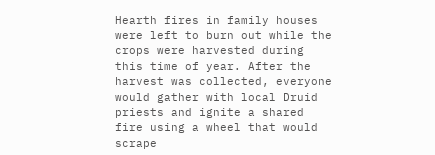Hearth fires in family houses were left to burn out while the crops were harvested during this time of year. After the harvest was collected, everyone would gather with local Druid priests and ignite a shared fire using a wheel that would scrape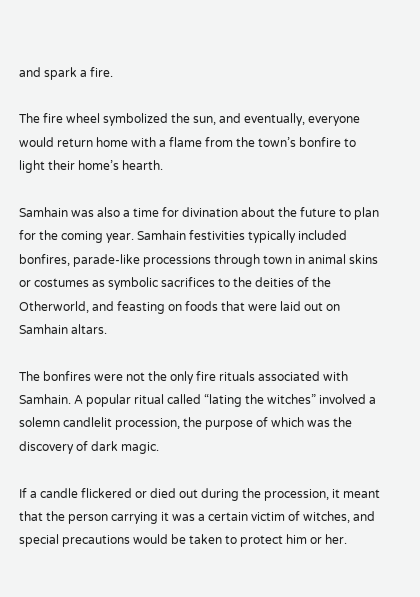and spark a fire.

The fire wheel symbolized the sun, and eventually, everyone would return home with a flame from the town’s bonfire to light their home’s hearth.

Samhain was also a time for divination about the future to plan for the coming year. Samhain festivities typically included bonfires, parade-like processions through town in animal skins or costumes as symbolic sacrifices to the deities of the Otherworld, and feasting on foods that were laid out on Samhain altars.

The bonfires were not the only fire rituals associated with Samhain. A popular ritual called “lating the witches” involved a solemn candlelit procession, the purpose of which was the discovery of dark magic.

If a candle flickered or died out during the procession, it meant that the person carrying it was a certain victim of witches, and special precautions would be taken to protect him or her.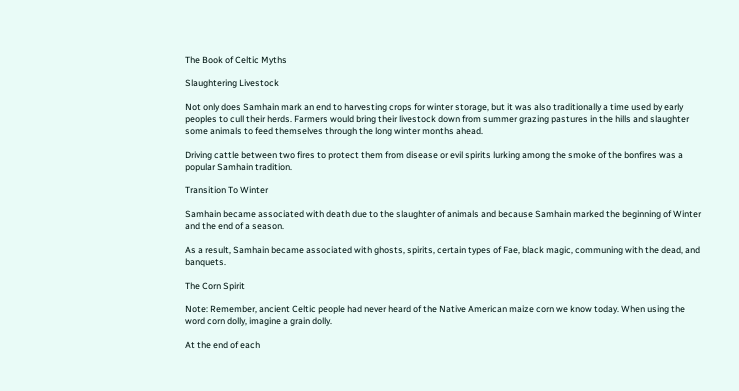The Book of Celtic Myths

Slaughtering Livestock

Not only does Samhain mark an end to harvesting crops for winter storage, but it was also traditionally a time used by early peoples to cull their herds. Farmers would bring their livestock down from summer grazing pastures in the hills and slaughter some animals to feed themselves through the long winter months ahead.

Driving cattle between two fires to protect them from disease or evil spirits lurking among the smoke of the bonfires was a popular Samhain tradition.

Transition To Winter

Samhain became associated with death due to the slaughter of animals and because Samhain marked the beginning of Winter and the end of a season.

As a result, Samhain became associated with ghosts, spirits, certain types of Fae, black magic, communing with the dead, and banquets.

The Corn Spirit

Note: Remember, ancient Celtic people had never heard of the Native American maize corn we know today. When using the word corn dolly, imagine a grain dolly.

At the end of each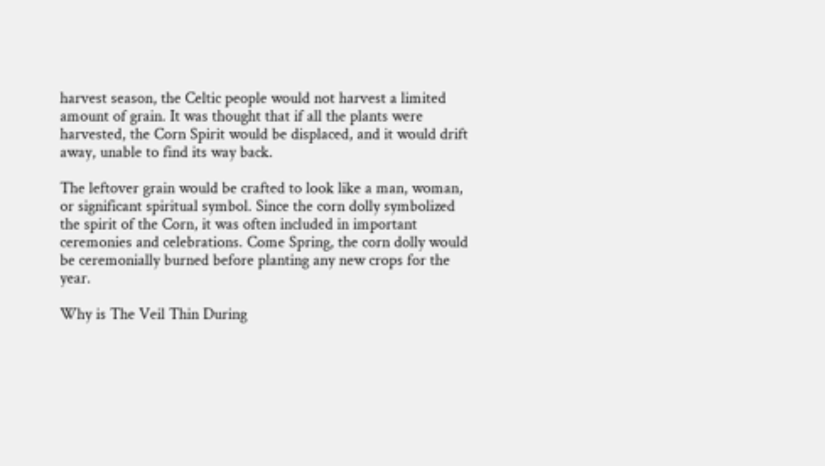harvest season, the Celtic people would not harvest a limited amount of grain. It was thought that if all the plants were harvested, the Corn Spirit would be displaced, and it would drift away, unable to find its way back.

The leftover grain would be crafted to look like a man, woman, or significant spiritual symbol. Since the corn dolly symbolized the spirit of the Corn, it was often included in important ceremonies and celebrations. Come Spring, the corn dolly would be ceremonially burned before planting any new crops for the year.

Why is The Veil Thin During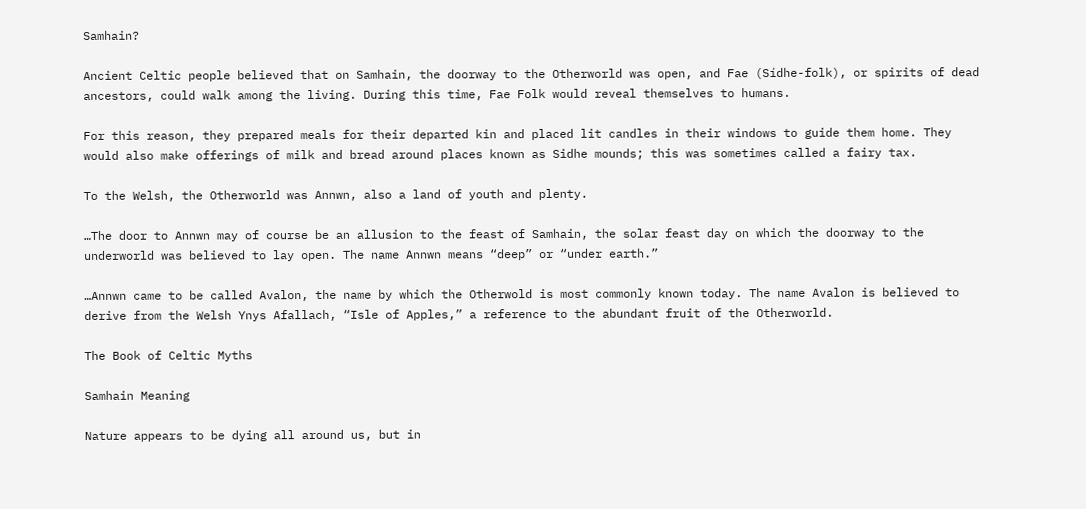Samhain?

Ancient Celtic people believed that on Samhain, the doorway to the Otherworld was open, and Fae (Sídhe-folk), or spirits of dead ancestors, could walk among the living. During this time, Fae Folk would reveal themselves to humans.

For this reason, they prepared meals for their departed kin and placed lit candles in their windows to guide them home. They would also make offerings of milk and bread around places known as Sidhe mounds; this was sometimes called a fairy tax.

To the Welsh, the Otherworld was Annwn, also a land of youth and plenty.

…The door to Annwn may of course be an allusion to the feast of Samhain, the solar feast day on which the doorway to the underworld was believed to lay open. The name Annwn means “deep” or “under earth.”

…Annwn came to be called Avalon, the name by which the Otherwold is most commonly known today. The name Avalon is believed to derive from the Welsh Ynys Afallach, “Isle of Apples,” a reference to the abundant fruit of the Otherworld.

The Book of Celtic Myths

Samhain Meaning

Nature appears to be dying all around us, but in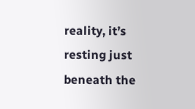reality, it’s resting just beneath the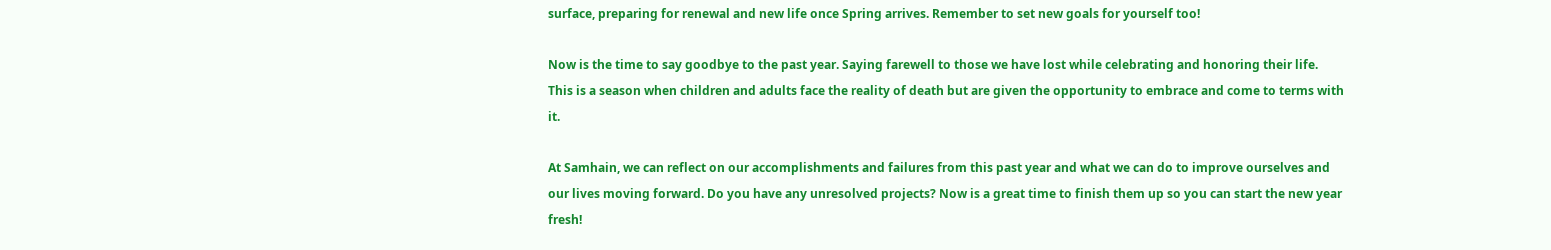surface, preparing for renewal and new life once Spring arrives. Remember to set new goals for yourself too!

Now is the time to say goodbye to the past year. Saying farewell to those we have lost while celebrating and honoring their life. This is a season when children and adults face the reality of death but are given the opportunity to embrace and come to terms with it.

At Samhain, we can reflect on our accomplishments and failures from this past year and what we can do to improve ourselves and our lives moving forward. Do you have any unresolved projects? Now is a great time to finish them up so you can start the new year fresh!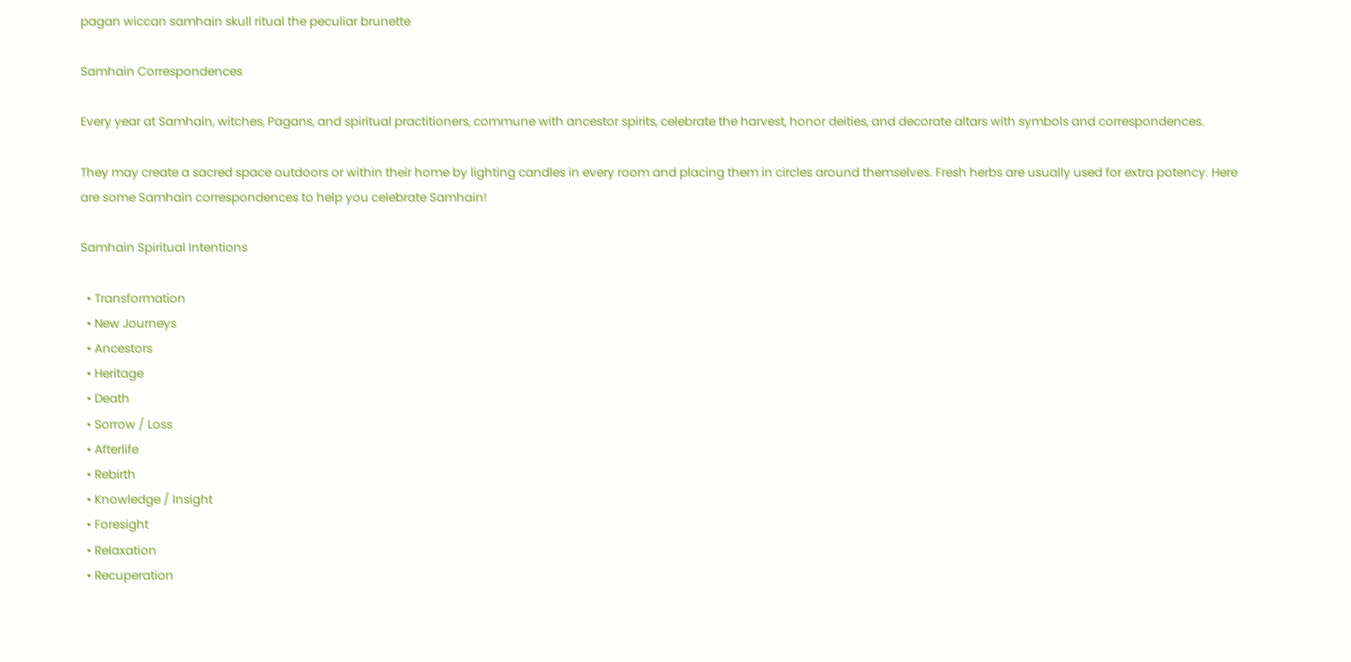pagan wiccan samhain skull ritual the peculiar brunette

Samhain Correspondences

Every year at Samhain, witches, Pagans, and spiritual practitioners, commune with ancestor spirits, celebrate the harvest, honor deities, and decorate altars with symbols and correspondences.

They may create a sacred space outdoors or within their home by lighting candles in every room and placing them in circles around themselves. Fresh herbs are usually used for extra potency. Here are some Samhain correspondences to help you celebrate Samhain!

Samhain Spiritual Intentions

  • Transformation
  • New Journeys
  • Ancestors
  • Heritage
  • Death
  • Sorrow / Loss
  • Afterlife
  • Rebirth
  • Knowledge / Insight
  • Foresight
  • Relaxation
  • Recuperation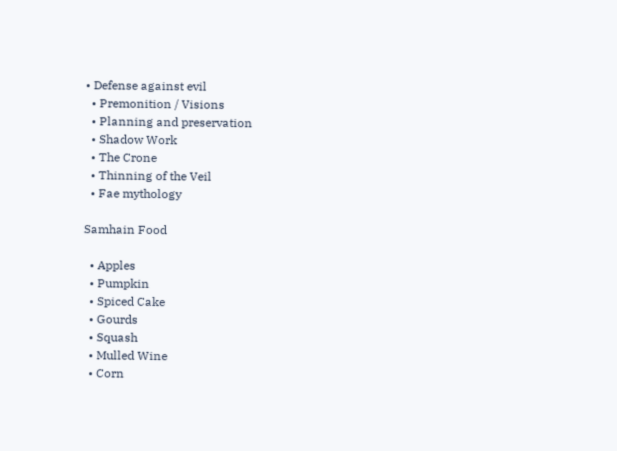• Defense against evil
  • Premonition / Visions
  • Planning and preservation
  • Shadow Work
  • The Crone
  • Thinning of the Veil
  • Fae mythology

Samhain Food

  • Apples
  • Pumpkin
  • Spiced Cake
  • Gourds
  • Squash
  • Mulled Wine
  • Corn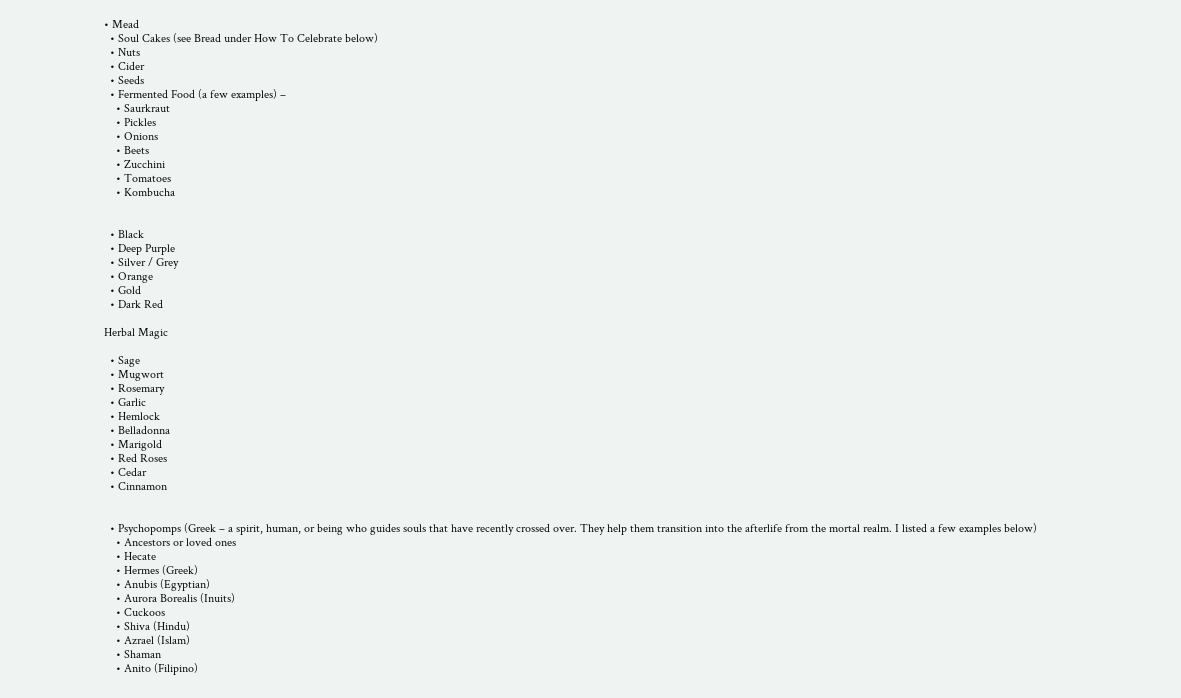• Mead
  • Soul Cakes (see Bread under How To Celebrate below)
  • Nuts
  • Cider
  • Seeds
  • Fermented Food (a few examples) –
    • Saurkraut
    • Pickles
    • Onions
    • Beets
    • Zucchini
    • Tomatoes
    • Kombucha


  • Black
  • Deep Purple
  • Silver / Grey
  • Orange
  • Gold
  • Dark Red

Herbal Magic

  • Sage
  • Mugwort
  • Rosemary
  • Garlic
  • Hemlock
  • Belladonna
  • Marigold
  • Red Roses
  • Cedar
  • Cinnamon


  • Psychopomps (Greek – a spirit, human, or being who guides souls that have recently crossed over. They help them transition into the afterlife from the mortal realm. I listed a few examples below)
    • Ancestors or loved ones
    • Hecate
    • Hermes (Greek)
    • Anubis (Egyptian)
    • Aurora Borealis (Inuits)
    • Cuckoos
    • Shiva (Hindu)
    • Azrael (Islam)
    • Shaman
    • Anito (Filipino)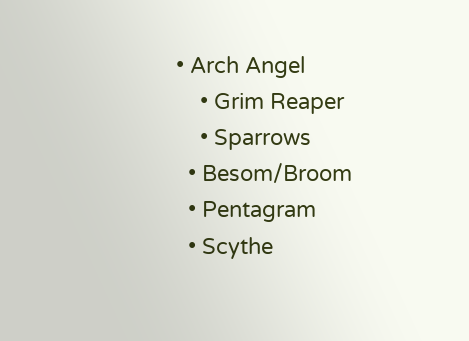• Arch Angel
    • Grim Reaper
    • Sparrows
  • Besom/Broom
  • Pentagram
  • Scythe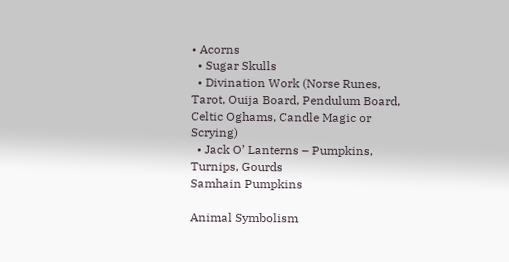• Acorns
  • Sugar Skulls
  • Divination Work (Norse Runes, Tarot, Ouija Board, Pendulum Board, Celtic Oghams, Candle Magic or Scrying)
  • Jack O’ Lanterns – Pumpkins, Turnips, Gourds
Samhain Pumpkins

Animal Symbolism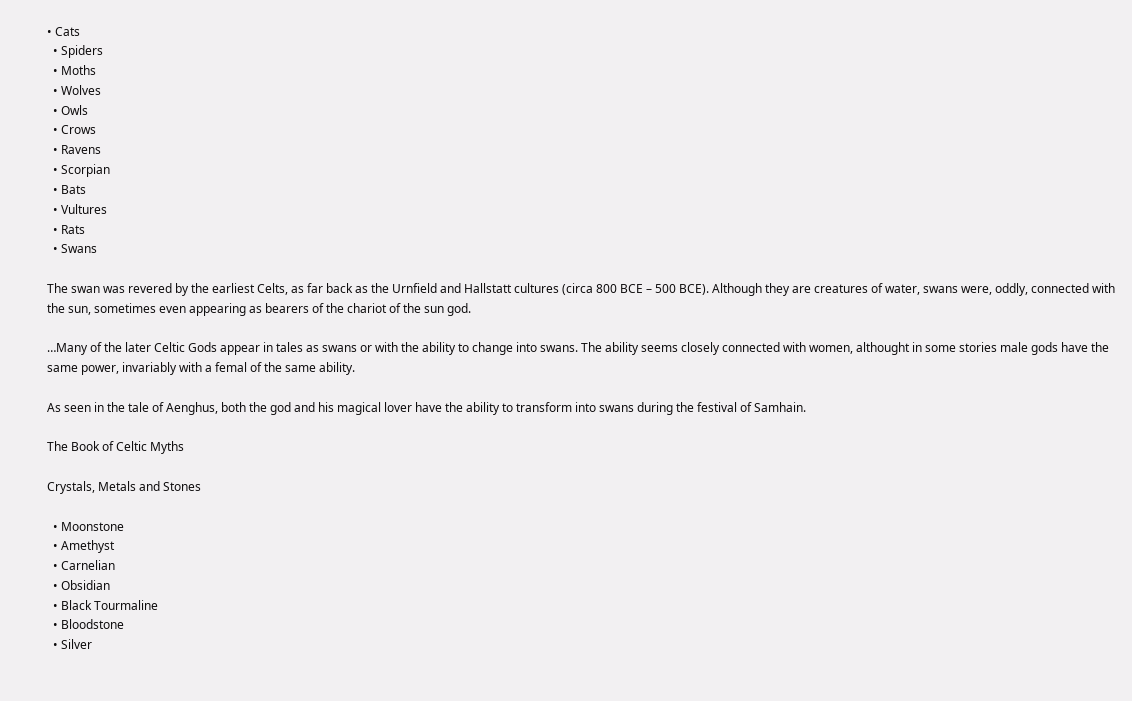• Cats
  • Spiders
  • Moths
  • Wolves
  • Owls
  • Crows
  • Ravens
  • Scorpian
  • Bats
  • Vultures
  • Rats
  • Swans

The swan was revered by the earliest Celts, as far back as the Urnfield and Hallstatt cultures (circa 800 BCE – 500 BCE). Although they are creatures of water, swans were, oddly, connected with the sun, sometimes even appearing as bearers of the chariot of the sun god.

…Many of the later Celtic Gods appear in tales as swans or with the ability to change into swans. The ability seems closely connected with women, althought in some stories male gods have the same power, invariably with a femal of the same ability.

As seen in the tale of Aenghus, both the god and his magical lover have the ability to transform into swans during the festival of Samhain.

The Book of Celtic Myths

Crystals, Metals and Stones

  • Moonstone
  • Amethyst
  • Carnelian
  • Obsidian
  • Black Tourmaline
  • Bloodstone
  • Silver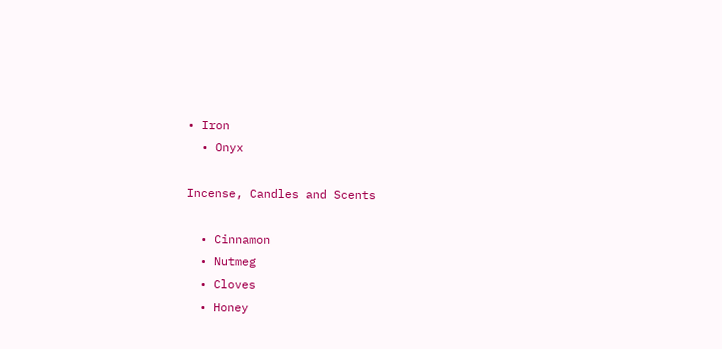• Iron
  • Onyx

Incense, Candles and Scents

  • Cinnamon
  • Nutmeg
  • Cloves
  • Honey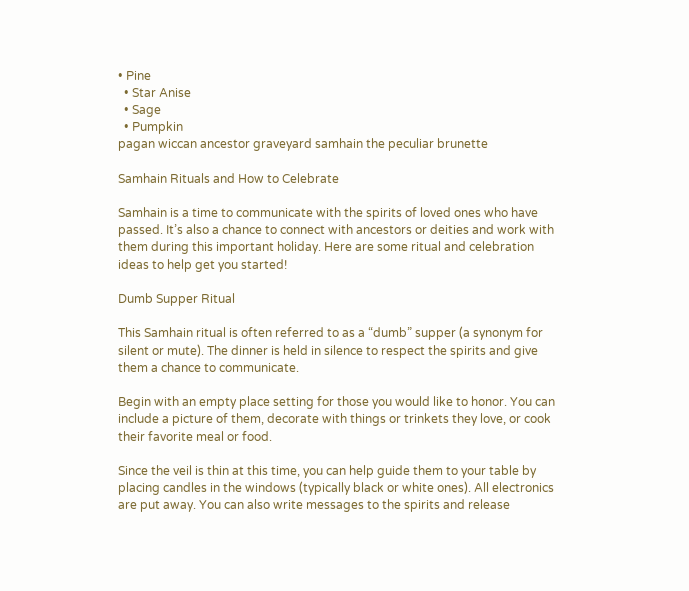• Pine
  • Star Anise
  • Sage
  • Pumpkin
pagan wiccan ancestor graveyard samhain the peculiar brunette

Samhain Rituals and How to Celebrate

Samhain is a time to communicate with the spirits of loved ones who have passed. It’s also a chance to connect with ancestors or deities and work with them during this important holiday. Here are some ritual and celebration ideas to help get you started!

Dumb Supper Ritual

This Samhain ritual is often referred to as a “dumb” supper (a synonym for silent or mute). The dinner is held in silence to respect the spirits and give them a chance to communicate.

Begin with an empty place setting for those you would like to honor. You can include a picture of them, decorate with things or trinkets they love, or cook their favorite meal or food.

Since the veil is thin at this time, you can help guide them to your table by placing candles in the windows (typically black or white ones). All electronics are put away. You can also write messages to the spirits and release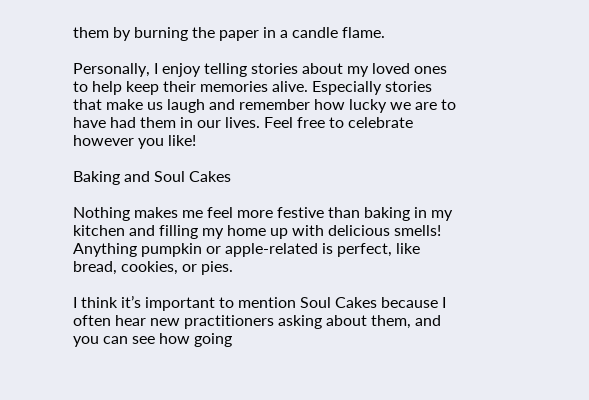them by burning the paper in a candle flame.

Personally, I enjoy telling stories about my loved ones to help keep their memories alive. Especially stories that make us laugh and remember how lucky we are to have had them in our lives. Feel free to celebrate however you like!

Baking and Soul Cakes

Nothing makes me feel more festive than baking in my kitchen and filling my home up with delicious smells! Anything pumpkin or apple-related is perfect, like bread, cookies, or pies.

I think it’s important to mention Soul Cakes because I often hear new practitioners asking about them, and you can see how going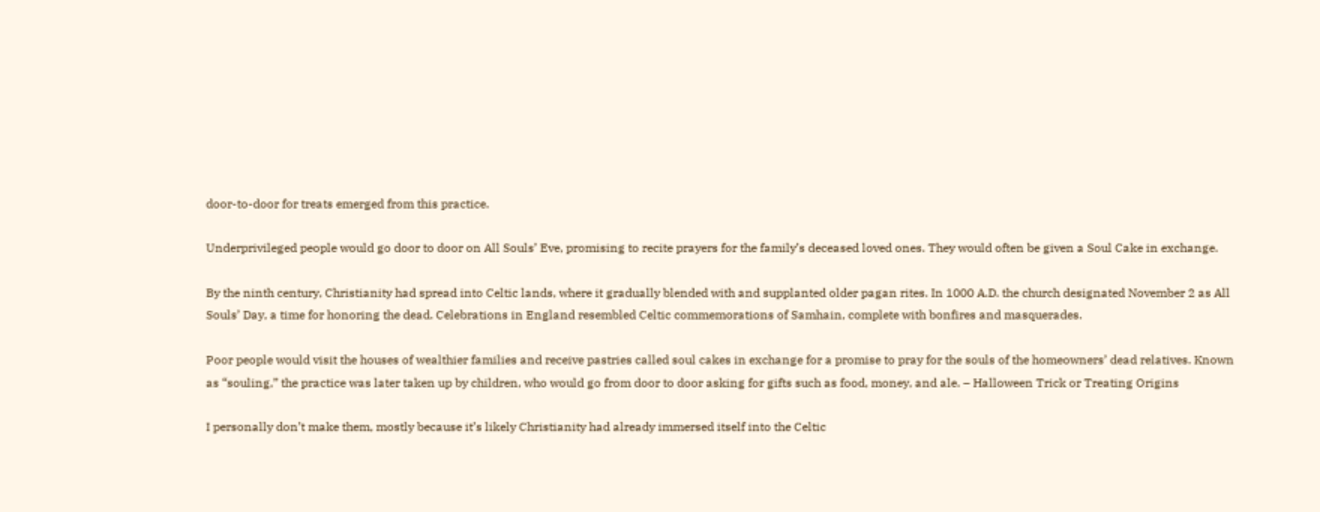door-to-door for treats emerged from this practice.

Underprivileged people would go door to door on All Souls’ Eve, promising to recite prayers for the family’s deceased loved ones. They would often be given a Soul Cake in exchange.

By the ninth century, Christianity had spread into Celtic lands, where it gradually blended with and supplanted older pagan rites. In 1000 A.D. the church designated November 2 as All Souls’ Day, a time for honoring the dead. Celebrations in England resembled Celtic commemorations of Samhain, complete with bonfires and masquerades.

Poor people would visit the houses of wealthier families and receive pastries called soul cakes in exchange for a promise to pray for the souls of the homeowners’ dead relatives. Known as “souling,” the practice was later taken up by children, who would go from door to door asking for gifts such as food, money, and ale. – Halloween Trick or Treating Origins

I personally don’t make them, mostly because it’s likely Christianity had already immersed itself into the Celtic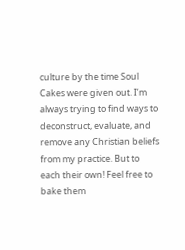culture by the time Soul Cakes were given out. I’m always trying to find ways to deconstruct, evaluate, and remove any Christian beliefs from my practice. But to each their own! Feel free to bake them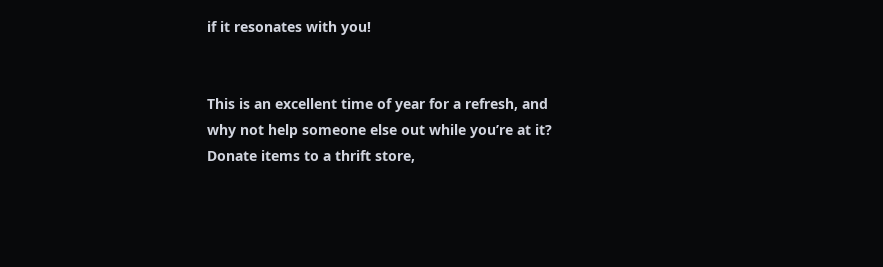if it resonates with you!


This is an excellent time of year for a refresh, and why not help someone else out while you’re at it? Donate items to a thrift store,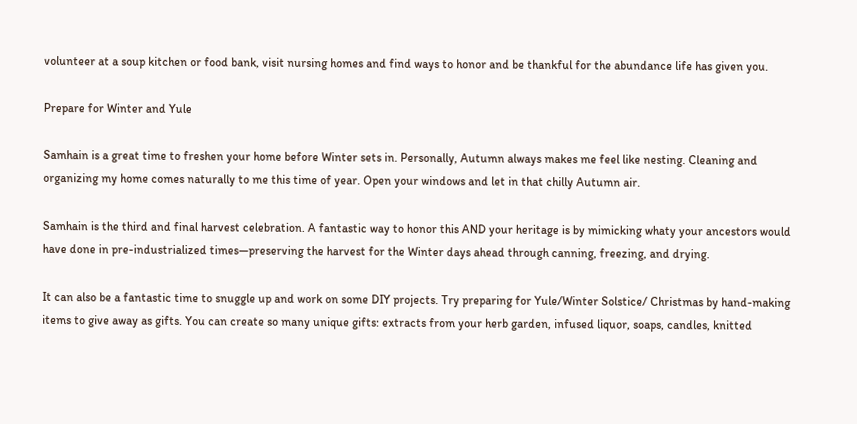volunteer at a soup kitchen or food bank, visit nursing homes and find ways to honor and be thankful for the abundance life has given you.

Prepare for Winter and Yule

Samhain is a great time to freshen your home before Winter sets in. Personally, Autumn always makes me feel like nesting. Cleaning and organizing my home comes naturally to me this time of year. Open your windows and let in that chilly Autumn air.

Samhain is the third and final harvest celebration. A fantastic way to honor this AND your heritage is by mimicking whaty your ancestors would have done in pre-industrialized times—preserving the harvest for the Winter days ahead through canning, freezing, and drying.

It can also be a fantastic time to snuggle up and work on some DIY projects. Try preparing for Yule/Winter Solstice/ Christmas by hand-making items to give away as gifts. You can create so many unique gifts: extracts from your herb garden, infused liquor, soaps, candles, knitted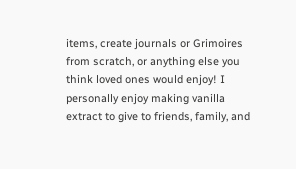items, create journals or Grimoires from scratch, or anything else you think loved ones would enjoy! I personally enjoy making vanilla extract to give to friends, family, and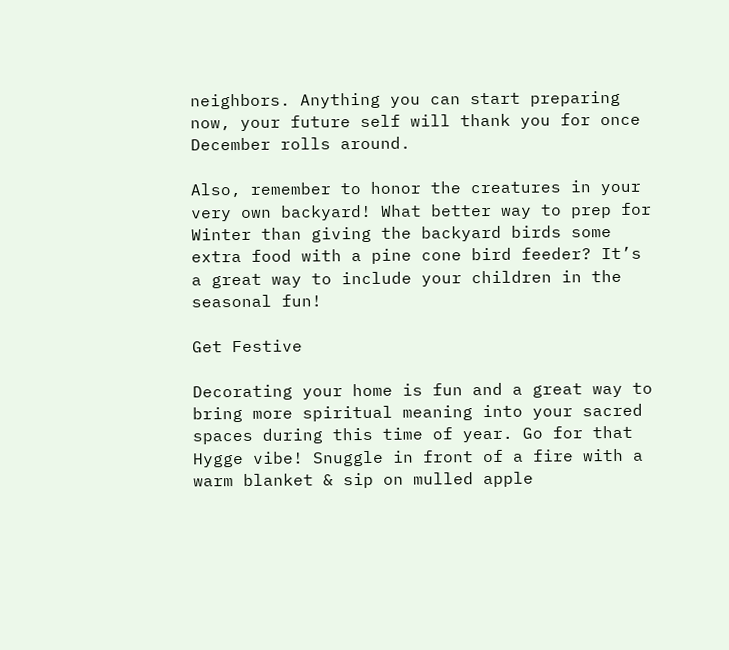neighbors. Anything you can start preparing now, your future self will thank you for once December rolls around.

Also, remember to honor the creatures in your very own backyard! What better way to prep for Winter than giving the backyard birds some extra food with a pine cone bird feeder? It’s a great way to include your children in the seasonal fun!

Get Festive

Decorating your home is fun and a great way to bring more spiritual meaning into your sacred spaces during this time of year. Go for that Hygge vibe! Snuggle in front of a fire with a warm blanket & sip on mulled apple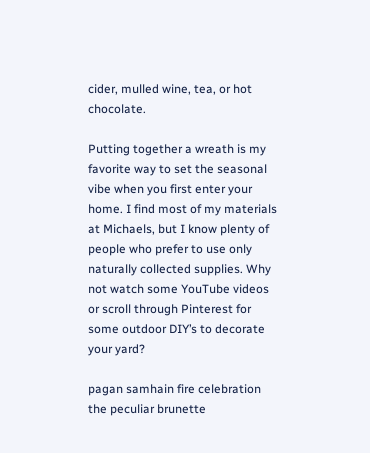cider, mulled wine, tea, or hot chocolate.

Putting together a wreath is my favorite way to set the seasonal vibe when you first enter your home. I find most of my materials at Michaels, but I know plenty of people who prefer to use only naturally collected supplies. Why not watch some YouTube videos or scroll through Pinterest for some outdoor DIY’s to decorate your yard?

pagan samhain fire celebration the peculiar brunette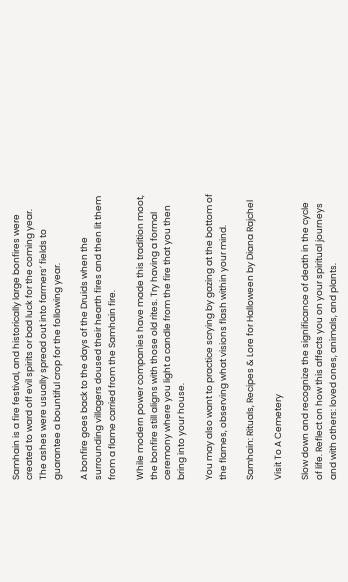Samhain is a fire festival, and historically large bonfires were created to ward off evil spirits or bad luck for the coming year. The ashes were usually spread out into farmers’ fields to guarantee a bountiful crop for the following year.

A bonfire goes back to the days of the Druids when the surrounding villagers doused their hearth fires and then lit them from a flame carried from the Samhain fire.

While modern power companies have made this tradition moot, the bonfire still aligns with those old rites. Try having a formal ceremony where you light a candle from the fire that you then bring into your house.

You may also want to practice scrying by gazing at the bottom of the flames, observing what visions flash within your mind.

Samhain: Rituals, Recipes & Lore for Halloween by Diana Rajchel

Visit To A Cemetery

Slow down and recognize the significance of death in the cycle of life. Reflect on how this affects you on your spiritual journeys and with others: loved ones, animals, and plants.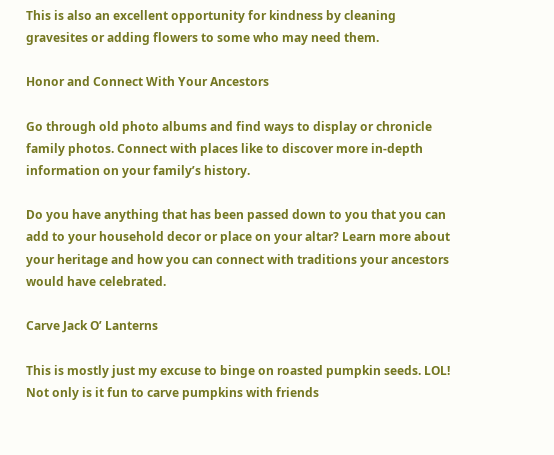This is also an excellent opportunity for kindness by cleaning gravesites or adding flowers to some who may need them.

Honor and Connect With Your Ancestors

Go through old photo albums and find ways to display or chronicle family photos. Connect with places like to discover more in-depth information on your family’s history.

Do you have anything that has been passed down to you that you can add to your household decor or place on your altar? Learn more about your heritage and how you can connect with traditions your ancestors would have celebrated.

Carve Jack O’ Lanterns

This is mostly just my excuse to binge on roasted pumpkin seeds. LOL! Not only is it fun to carve pumpkins with friends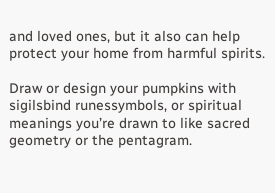and loved ones, but it also can help protect your home from harmful spirits.

Draw or design your pumpkins with sigilsbind runessymbols, or spiritual meanings you’re drawn to like sacred geometry or the pentagram.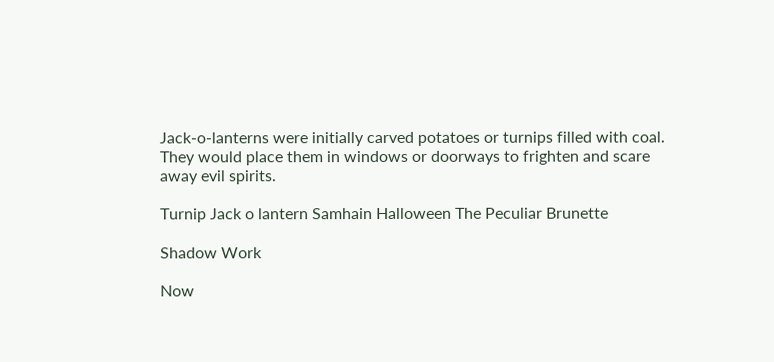Jack-o-lanterns were initially carved potatoes or turnips filled with coal. They would place them in windows or doorways to frighten and scare away evil spirits.

Turnip Jack o lantern Samhain Halloween The Peculiar Brunette

Shadow Work

Now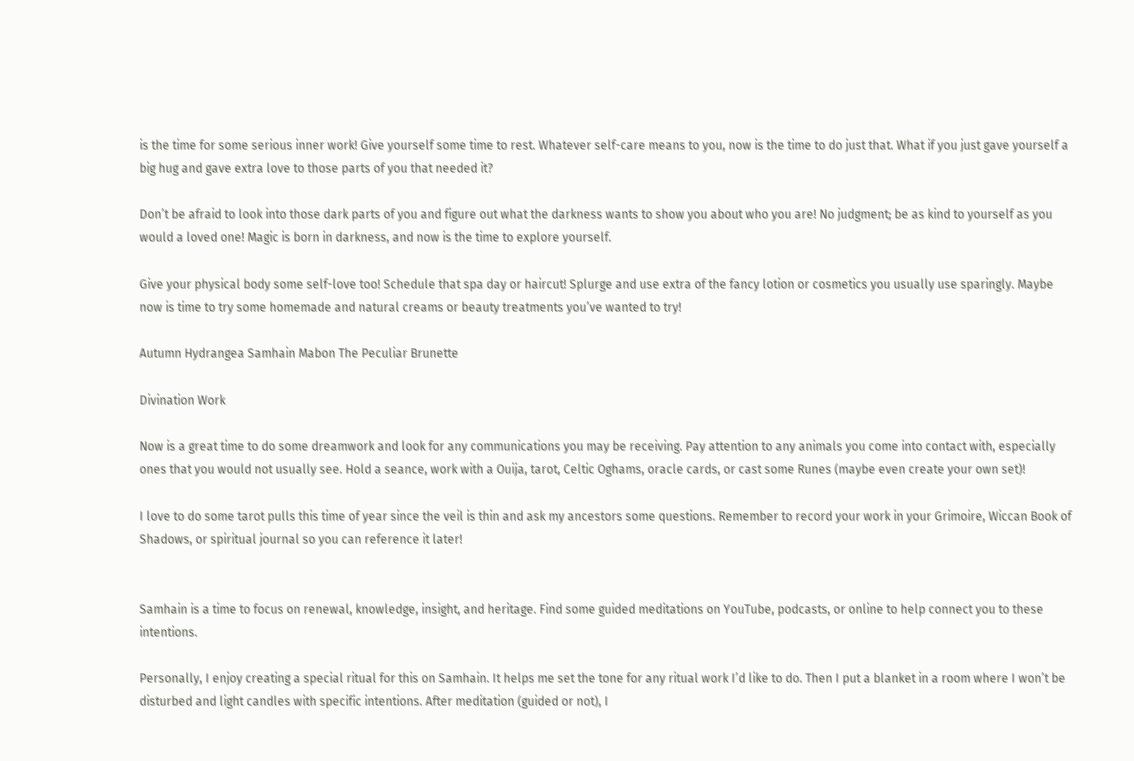is the time for some serious inner work! Give yourself some time to rest. Whatever self-care means to you, now is the time to do just that. What if you just gave yourself a big hug and gave extra love to those parts of you that needed it?

Don’t be afraid to look into those dark parts of you and figure out what the darkness wants to show you about who you are! No judgment; be as kind to yourself as you would a loved one! Magic is born in darkness, and now is the time to explore yourself.

Give your physical body some self-love too! Schedule that spa day or haircut! Splurge and use extra of the fancy lotion or cosmetics you usually use sparingly. Maybe now is time to try some homemade and natural creams or beauty treatments you’ve wanted to try!

Autumn Hydrangea Samhain Mabon The Peculiar Brunette

Divination Work

Now is a great time to do some dreamwork and look for any communications you may be receiving. Pay attention to any animals you come into contact with, especially ones that you would not usually see. Hold a seance, work with a Ouija, tarot, Celtic Oghams, oracle cards, or cast some Runes (maybe even create your own set)!

I love to do some tarot pulls this time of year since the veil is thin and ask my ancestors some questions. Remember to record your work in your Grimoire, Wiccan Book of Shadows, or spiritual journal so you can reference it later!


Samhain is a time to focus on renewal, knowledge, insight, and heritage. Find some guided meditations on YouTube, podcasts, or online to help connect you to these intentions.

Personally, I enjoy creating a special ritual for this on Samhain. It helps me set the tone for any ritual work I’d like to do. Then I put a blanket in a room where I won’t be disturbed and light candles with specific intentions. After meditation (guided or not), I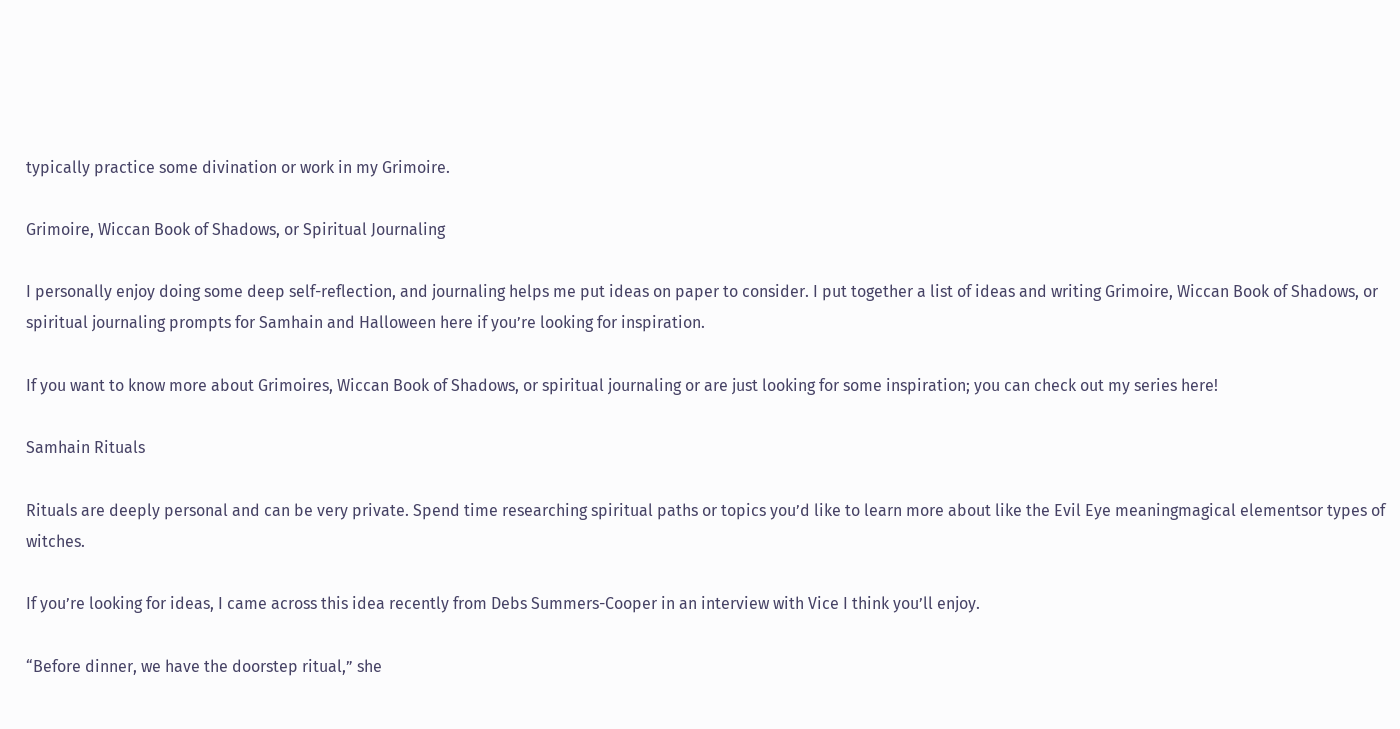typically practice some divination or work in my Grimoire.

Grimoire, Wiccan Book of Shadows, or Spiritual Journaling

I personally enjoy doing some deep self-reflection, and journaling helps me put ideas on paper to consider. I put together a list of ideas and writing Grimoire, Wiccan Book of Shadows, or spiritual journaling prompts for Samhain and Halloween here if you’re looking for inspiration.

If you want to know more about Grimoires, Wiccan Book of Shadows, or spiritual journaling or are just looking for some inspiration; you can check out my series here!

Samhain Rituals

Rituals are deeply personal and can be very private. Spend time researching spiritual paths or topics you’d like to learn more about like the Evil Eye meaningmagical elementsor types of witches.

If you’re looking for ideas, I came across this idea recently from Debs Summers-Cooper in an interview with Vice I think you’ll enjoy.

“Before dinner, we have the doorstep ritual,” she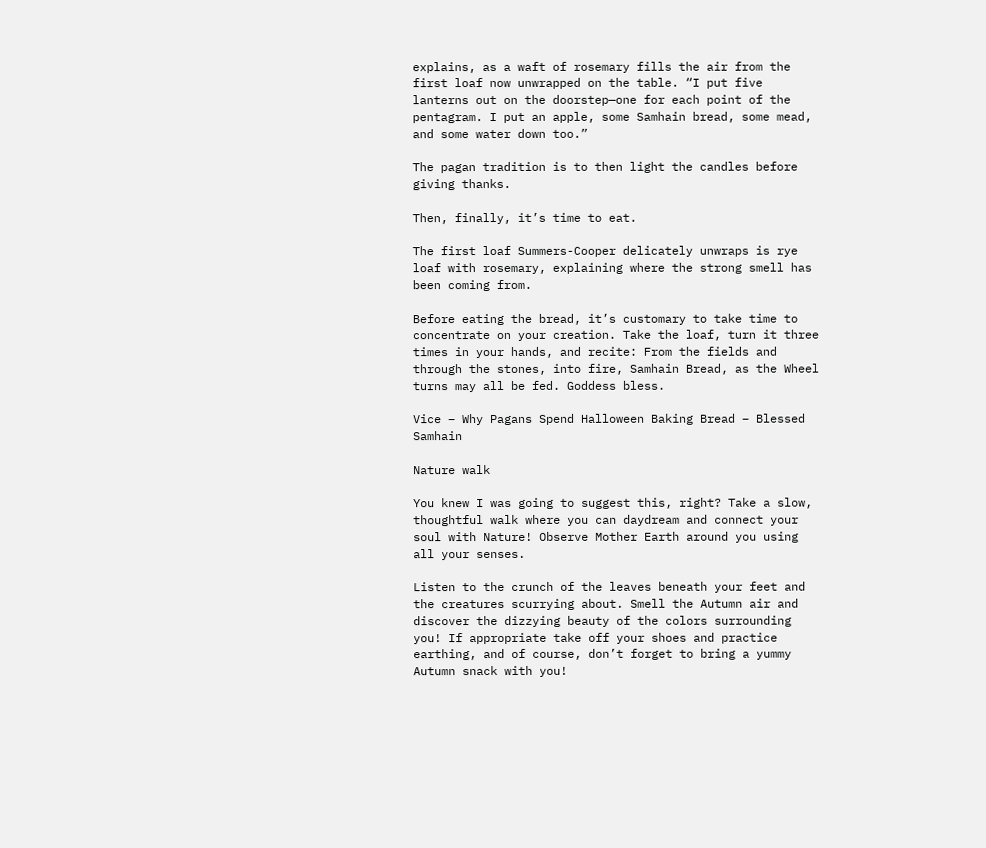explains, as a waft of rosemary fills the air from the first loaf now unwrapped on the table. “I put five lanterns out on the doorstep—one for each point of the pentagram. I put an apple, some Samhain bread, some mead, and some water down too.”

The pagan tradition is to then light the candles before giving thanks.

Then, finally, it’s time to eat.

The first loaf Summers-Cooper delicately unwraps is rye loaf with rosemary, explaining where the strong smell has been coming from.

Before eating the bread, it’s customary to take time to concentrate on your creation. Take the loaf, turn it three times in your hands, and recite: From the fields and through the stones, into fire, Samhain Bread, as the Wheel turns may all be fed. Goddess bless.

Vice – Why Pagans Spend Halloween Baking Bread – Blessed Samhain

Nature walk

You knew I was going to suggest this, right? Take a slow, thoughtful walk where you can daydream and connect your soul with Nature! Observe Mother Earth around you using all your senses.

Listen to the crunch of the leaves beneath your feet and the creatures scurrying about. Smell the Autumn air and discover the dizzying beauty of the colors surrounding you! If appropriate take off your shoes and practice earthing, and of course, don’t forget to bring a yummy Autumn snack with you!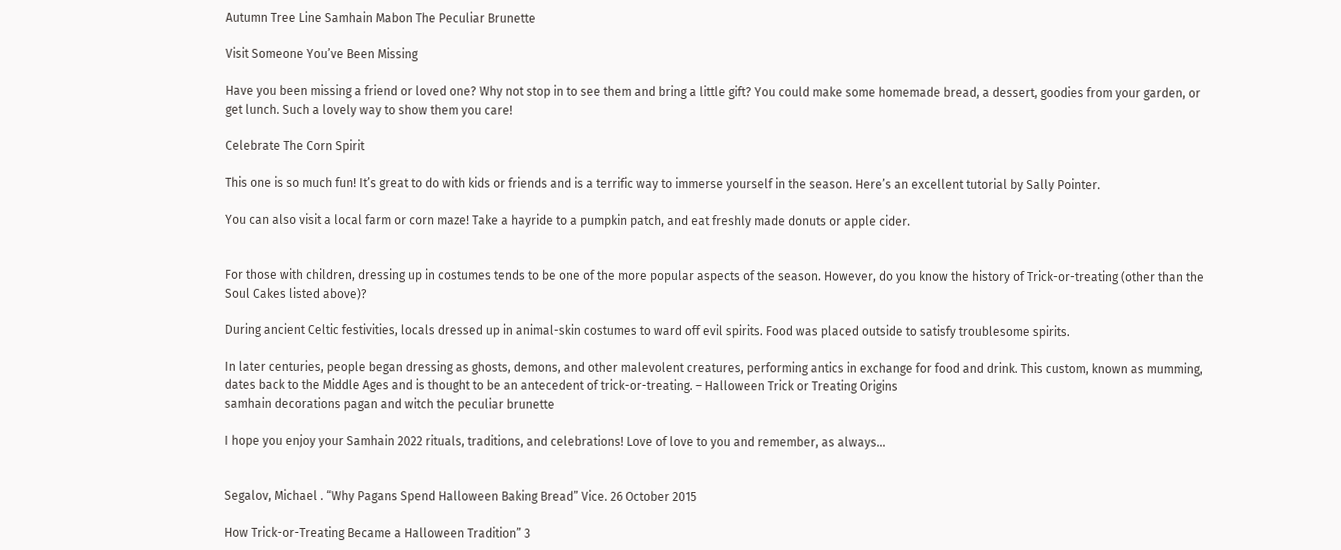Autumn Tree Line Samhain Mabon The Peculiar Brunette

Visit Someone You’ve Been Missing

Have you been missing a friend or loved one? Why not stop in to see them and bring a little gift? You could make some homemade bread, a dessert, goodies from your garden, or get lunch. Such a lovely way to show them you care!

Celebrate The Corn Spirit

This one is so much fun! It’s great to do with kids or friends and is a terrific way to immerse yourself in the season. Here’s an excellent tutorial by Sally Pointer.

You can also visit a local farm or corn maze! Take a hayride to a pumpkin patch, and eat freshly made donuts or apple cider.


For those with children, dressing up in costumes tends to be one of the more popular aspects of the season. However, do you know the history of Trick-or-treating (other than the Soul Cakes listed above)?

During ancient Celtic festivities, locals dressed up in animal-skin costumes to ward off evil spirits. Food was placed outside to satisfy troublesome spirits.

In later centuries, people began dressing as ghosts, demons, and other malevolent creatures, performing antics in exchange for food and drink. This custom, known as mumming, dates back to the Middle Ages and is thought to be an antecedent of trick-or-treating. – Halloween Trick or Treating Origins
samhain decorations pagan and witch the peculiar brunette

I hope you enjoy your Samhain 2022 rituals, traditions, and celebrations! Love of love to you and remember, as always…


Segalov, Michael . “Why Pagans Spend Halloween Baking Bread” Vice. 26 October 2015

How Trick-or-Treating Became a Halloween Tradition” 3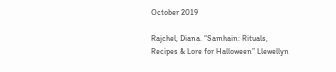October 2019

Rajchel, Diana. “Samhain: Rituals, Recipes & Lore for Halloween” Llewellyn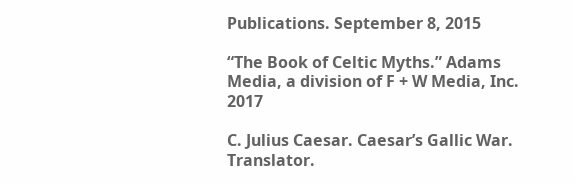Publications. September 8, 2015

“The Book of Celtic Myths.” Adams Media, a division of F + W Media, Inc. 2017

C. Julius Caesar. Caesar’s Gallic War. Translator.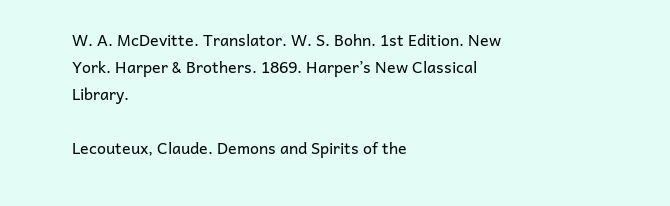W. A. McDevitte. Translator. W. S. Bohn. 1st Edition. New York. Harper & Brothers. 1869. Harper’s New Classical Library.

Lecouteux, Claude. Demons and Spirits of the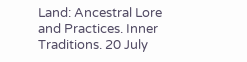Land: Ancestral Lore and Practices. Inner Traditions. 20 July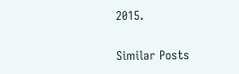2015.

Similar Posts